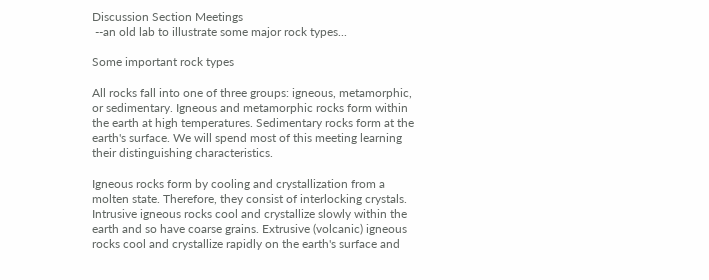Discussion Section Meetings
 --an old lab to illustrate some major rock types...

Some important rock types

All rocks fall into one of three groups: igneous, metamorphic, or sedimentary. Igneous and metamorphic rocks form within the earth at high temperatures. Sedimentary rocks form at the earth's surface. We will spend most of this meeting learning their distinguishing characteristics.

Igneous rocks form by cooling and crystallization from a molten state. Therefore, they consist of interlocking crystals. Intrusive igneous rocks cool and crystallize slowly within the earth and so have coarse grains. Extrusive (volcanic) igneous rocks cool and crystallize rapidly on the earth's surface and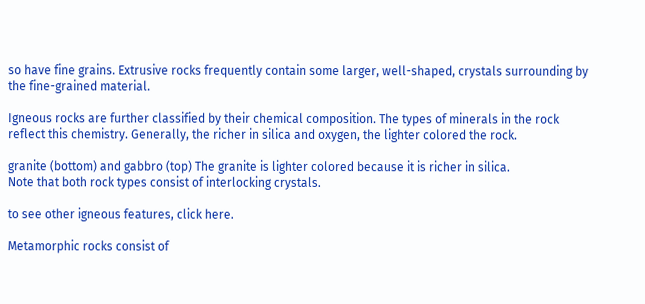so have fine grains. Extrusive rocks frequently contain some larger, well-shaped, crystals surrounding by the fine-grained material.

Igneous rocks are further classified by their chemical composition. The types of minerals in the rock reflect this chemistry. Generally, the richer in silica and oxygen, the lighter colored the rock.

granite (bottom) and gabbro (top) The granite is lighter colored because it is richer in silica.
Note that both rock types consist of interlocking crystals.

to see other igneous features, click here.

Metamorphic rocks consist of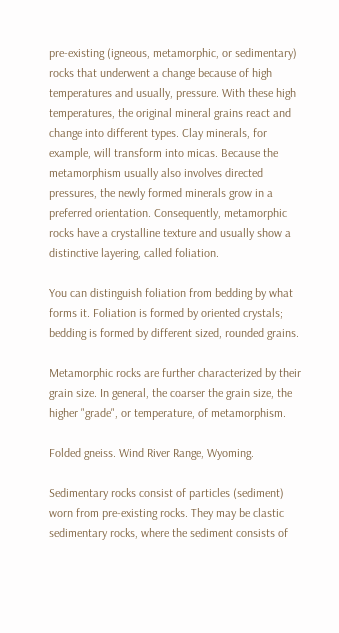pre-existing (igneous, metamorphic, or sedimentary) rocks that underwent a change because of high temperatures and usually, pressure. With these high temperatures, the original mineral grains react and change into different types. Clay minerals, for example, will transform into micas. Because the metamorphism usually also involves directed pressures, the newly formed minerals grow in a preferred orientation. Consequently, metamorphic rocks have a crystalline texture and usually show a distinctive layering, called foliation.

You can distinguish foliation from bedding by what forms it. Foliation is formed by oriented crystals; bedding is formed by different sized, rounded grains.

Metamorphic rocks are further characterized by their grain size. In general, the coarser the grain size, the higher "grade", or temperature, of metamorphism.

Folded gneiss. Wind River Range, Wyoming.

Sedimentary rocks consist of particles (sediment) worn from pre-existing rocks. They may be clastic sedimentary rocks, where the sediment consists of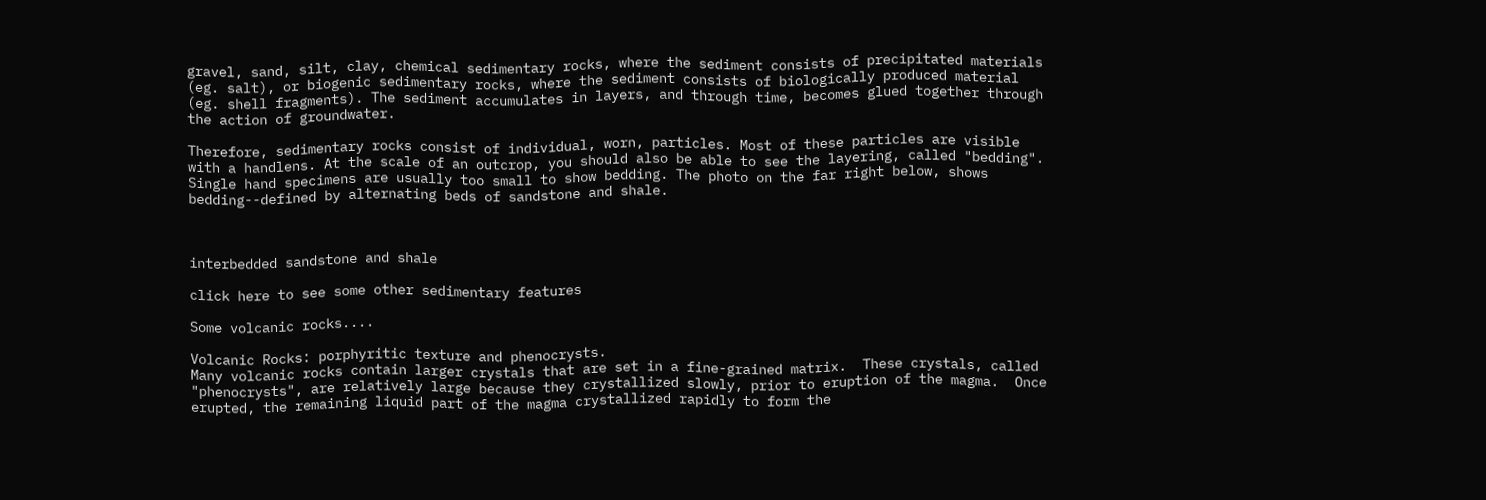gravel, sand, silt, clay, chemical sedimentary rocks, where the sediment consists of precipitated materials (eg. salt), or biogenic sedimentary rocks, where the sediment consists of biologically produced material (eg. shell fragments). The sediment accumulates in layers, and through time, becomes glued together through the action of groundwater.

Therefore, sedimentary rocks consist of individual, worn, particles. Most of these particles are visible with a handlens. At the scale of an outcrop, you should also be able to see the layering, called "bedding". Single hand specimens are usually too small to show bedding. The photo on the far right below, shows bedding--defined by alternating beds of sandstone and shale.



interbedded sandstone and shale

click here to see some other sedimentary features

Some volcanic rocks....

Volcanic Rocks: porphyritic texture and phenocrysts.
Many volcanic rocks contain larger crystals that are set in a fine-grained matrix.  These crystals, called "phenocrysts", are relatively large because they crystallized slowly, prior to eruption of the magma.  Once erupted, the remaining liquid part of the magma crystallized rapidly to form the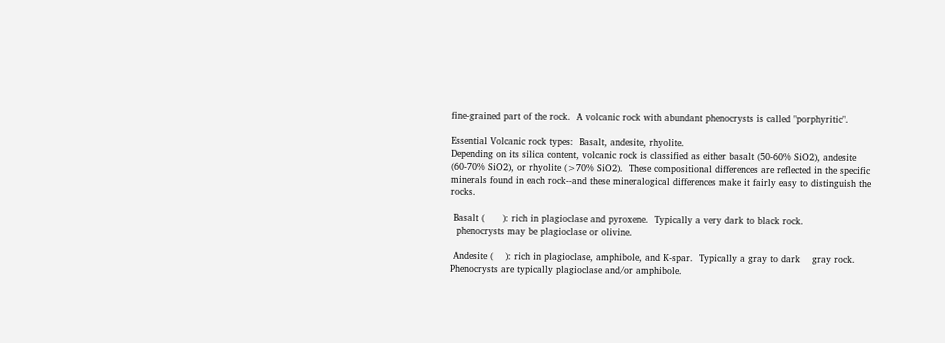fine-grained part of the rock.  A volcanic rock with abundant phenocrysts is called "porphyritic".

Essential Volcanic rock types:  Basalt, andesite, rhyolite.
Depending on its silica content, volcanic rock is classified as either basalt (50-60% SiO2), andesite (60-70% SiO2), or rhyolite (>70% SiO2).  These compositional differences are reflected in the specific minerals found in each rock--and these mineralogical differences make it fairly easy to distinguish the rocks.

 Basalt (      ): rich in plagioclase and pyroxene.  Typically a very dark to black rock.
  phenocrysts may be plagioclase or olivine.

 Andesite (    ): rich in plagioclase, amphibole, and K-spar.  Typically a gray to dark    gray rock.  Phenocrysts are typically plagioclase and/or amphibole.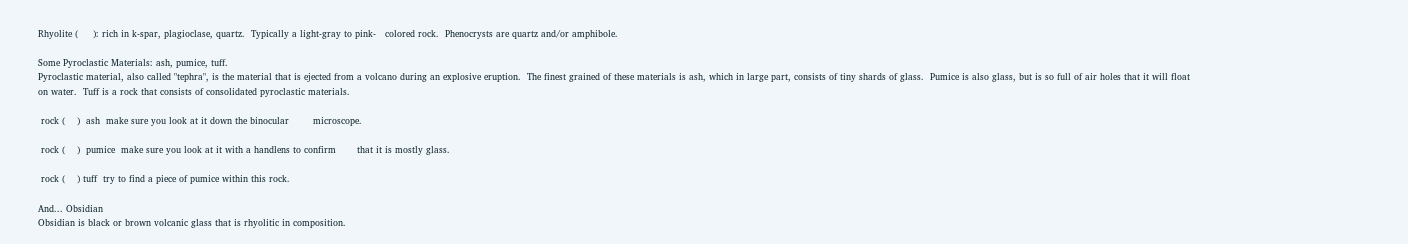Rhyolite (     ): rich in k-spar, plagioclase, quartz.  Typically a light-gray to pink-   colored rock.  Phenocrysts are quartz and/or amphibole.

Some Pyroclastic Materials: ash, pumice, tuff.
Pyroclastic material, also called "tephra", is the material that is ejected from a volcano during an explosive eruption.  The finest grained of these materials is ash, which in large part, consists of tiny shards of glass.  Pumice is also glass, but is so full of air holes that it will float on water.  Tuff is a rock that consists of consolidated pyroclastic materials.

 rock (    )  ash  make sure you look at it down the binocular        microscope.

 rock (    )  pumice  make sure you look at it with a handlens to confirm       that it is mostly glass.

 rock (    ) tuff  try to find a piece of pumice within this rock.

And... Obsidian
Obsidian is black or brown volcanic glass that is rhyolitic in composition.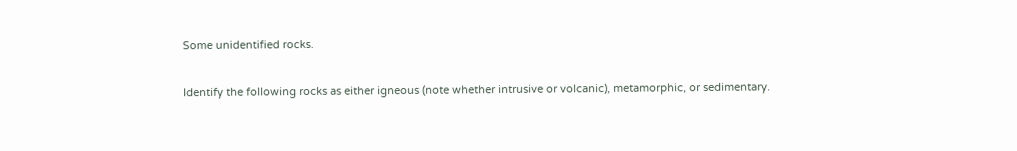Some unidentified rocks.

Identify the following rocks as either igneous (note whether intrusive or volcanic), metamorphic, or sedimentary.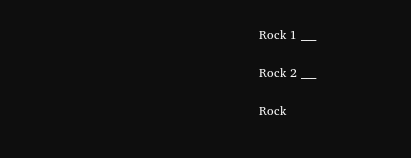Rock 1 ___

Rock 2 ___

Rock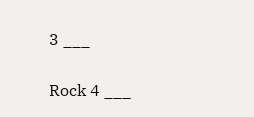3 ___

Rock 4 ___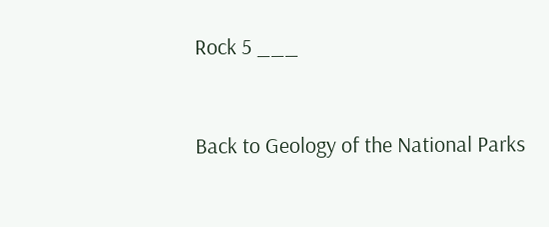Rock 5 ___


Back to Geology of the National Parks